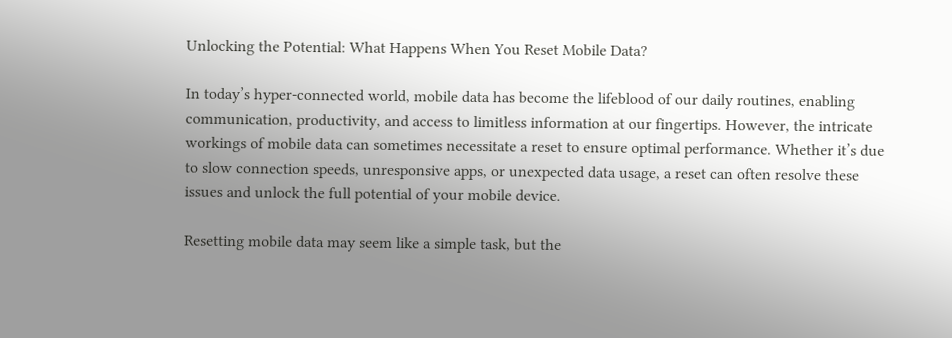Unlocking the Potential: What Happens When You Reset Mobile Data?

In today’s hyper-connected world, mobile data has become the lifeblood of our daily routines, enabling communication, productivity, and access to limitless information at our fingertips. However, the intricate workings of mobile data can sometimes necessitate a reset to ensure optimal performance. Whether it’s due to slow connection speeds, unresponsive apps, or unexpected data usage, a reset can often resolve these issues and unlock the full potential of your mobile device.

Resetting mobile data may seem like a simple task, but the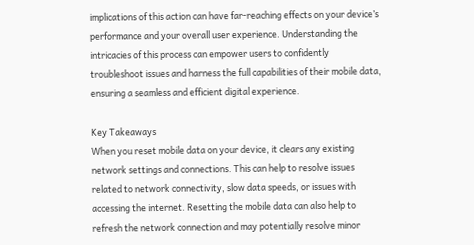implications of this action can have far-reaching effects on your device’s performance and your overall user experience. Understanding the intricacies of this process can empower users to confidently troubleshoot issues and harness the full capabilities of their mobile data, ensuring a seamless and efficient digital experience.

Key Takeaways
When you reset mobile data on your device, it clears any existing network settings and connections. This can help to resolve issues related to network connectivity, slow data speeds, or issues with accessing the internet. Resetting the mobile data can also help to refresh the network connection and may potentially resolve minor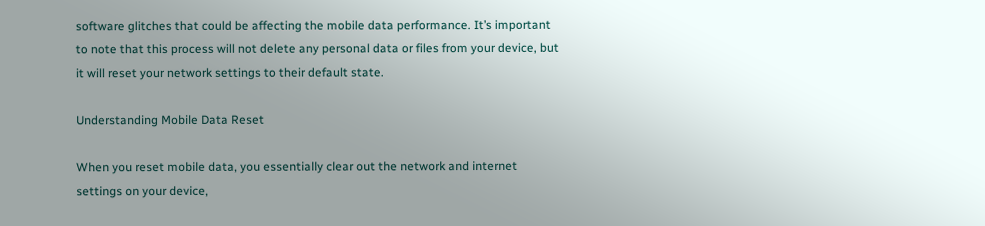software glitches that could be affecting the mobile data performance. It’s important to note that this process will not delete any personal data or files from your device, but it will reset your network settings to their default state.

Understanding Mobile Data Reset

When you reset mobile data, you essentially clear out the network and internet settings on your device,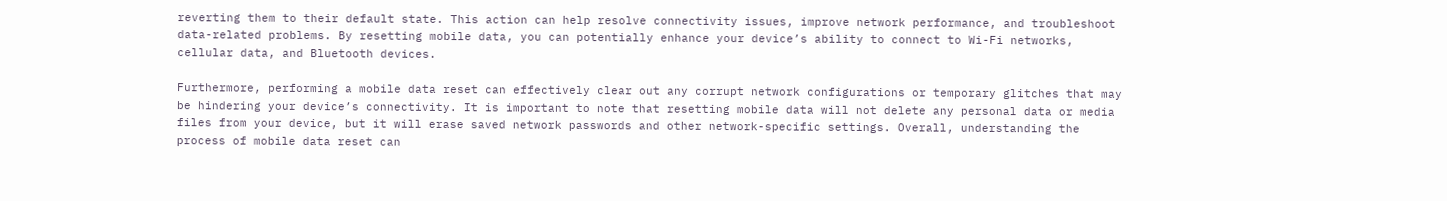reverting them to their default state. This action can help resolve connectivity issues, improve network performance, and troubleshoot data-related problems. By resetting mobile data, you can potentially enhance your device’s ability to connect to Wi-Fi networks, cellular data, and Bluetooth devices.

Furthermore, performing a mobile data reset can effectively clear out any corrupt network configurations or temporary glitches that may be hindering your device’s connectivity. It is important to note that resetting mobile data will not delete any personal data or media files from your device, but it will erase saved network passwords and other network-specific settings. Overall, understanding the process of mobile data reset can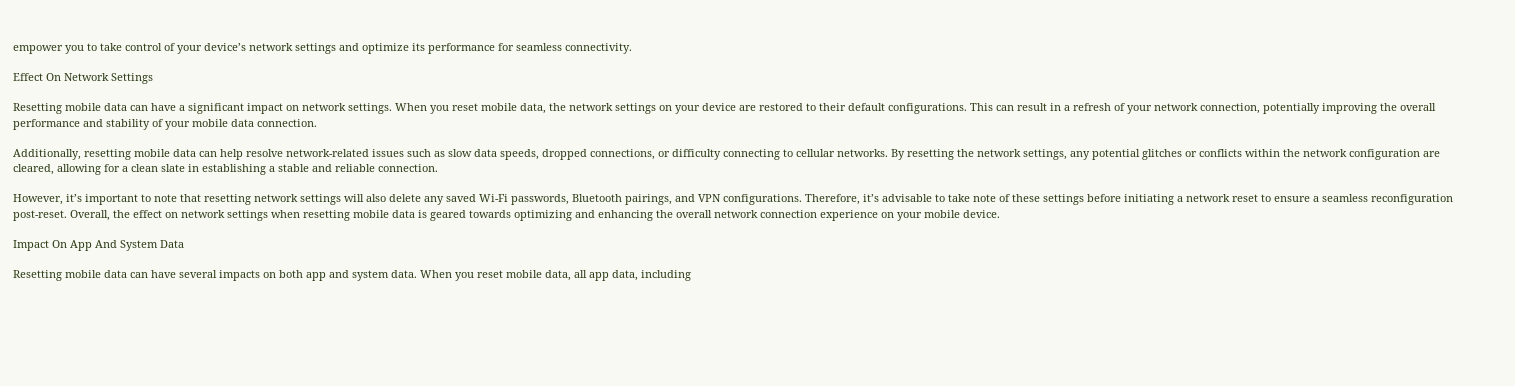empower you to take control of your device’s network settings and optimize its performance for seamless connectivity.

Effect On Network Settings

Resetting mobile data can have a significant impact on network settings. When you reset mobile data, the network settings on your device are restored to their default configurations. This can result in a refresh of your network connection, potentially improving the overall performance and stability of your mobile data connection.

Additionally, resetting mobile data can help resolve network-related issues such as slow data speeds, dropped connections, or difficulty connecting to cellular networks. By resetting the network settings, any potential glitches or conflicts within the network configuration are cleared, allowing for a clean slate in establishing a stable and reliable connection.

However, it’s important to note that resetting network settings will also delete any saved Wi-Fi passwords, Bluetooth pairings, and VPN configurations. Therefore, it’s advisable to take note of these settings before initiating a network reset to ensure a seamless reconfiguration post-reset. Overall, the effect on network settings when resetting mobile data is geared towards optimizing and enhancing the overall network connection experience on your mobile device.

Impact On App And System Data

Resetting mobile data can have several impacts on both app and system data. When you reset mobile data, all app data, including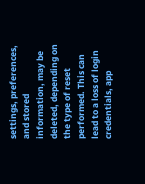settings, preferences, and stored information, may be deleted, depending on the type of reset performed. This can lead to a loss of login credentials, app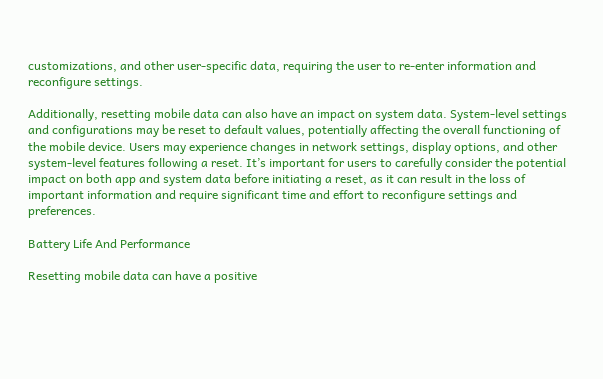customizations, and other user-specific data, requiring the user to re-enter information and reconfigure settings.

Additionally, resetting mobile data can also have an impact on system data. System-level settings and configurations may be reset to default values, potentially affecting the overall functioning of the mobile device. Users may experience changes in network settings, display options, and other system-level features following a reset. It’s important for users to carefully consider the potential impact on both app and system data before initiating a reset, as it can result in the loss of important information and require significant time and effort to reconfigure settings and preferences.

Battery Life And Performance

Resetting mobile data can have a positive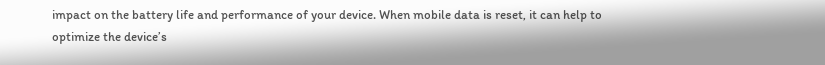impact on the battery life and performance of your device. When mobile data is reset, it can help to optimize the device’s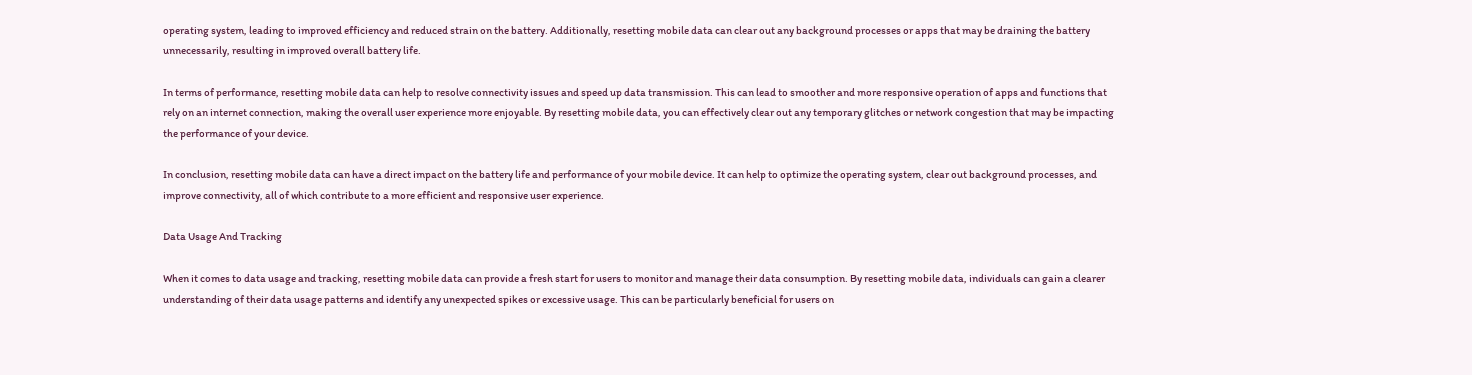operating system, leading to improved efficiency and reduced strain on the battery. Additionally, resetting mobile data can clear out any background processes or apps that may be draining the battery unnecessarily, resulting in improved overall battery life.

In terms of performance, resetting mobile data can help to resolve connectivity issues and speed up data transmission. This can lead to smoother and more responsive operation of apps and functions that rely on an internet connection, making the overall user experience more enjoyable. By resetting mobile data, you can effectively clear out any temporary glitches or network congestion that may be impacting the performance of your device.

In conclusion, resetting mobile data can have a direct impact on the battery life and performance of your mobile device. It can help to optimize the operating system, clear out background processes, and improve connectivity, all of which contribute to a more efficient and responsive user experience.

Data Usage And Tracking

When it comes to data usage and tracking, resetting mobile data can provide a fresh start for users to monitor and manage their data consumption. By resetting mobile data, individuals can gain a clearer understanding of their data usage patterns and identify any unexpected spikes or excessive usage. This can be particularly beneficial for users on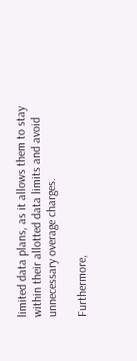limited data plans, as it allows them to stay within their allotted data limits and avoid unnecessary overage charges.

Furthermore,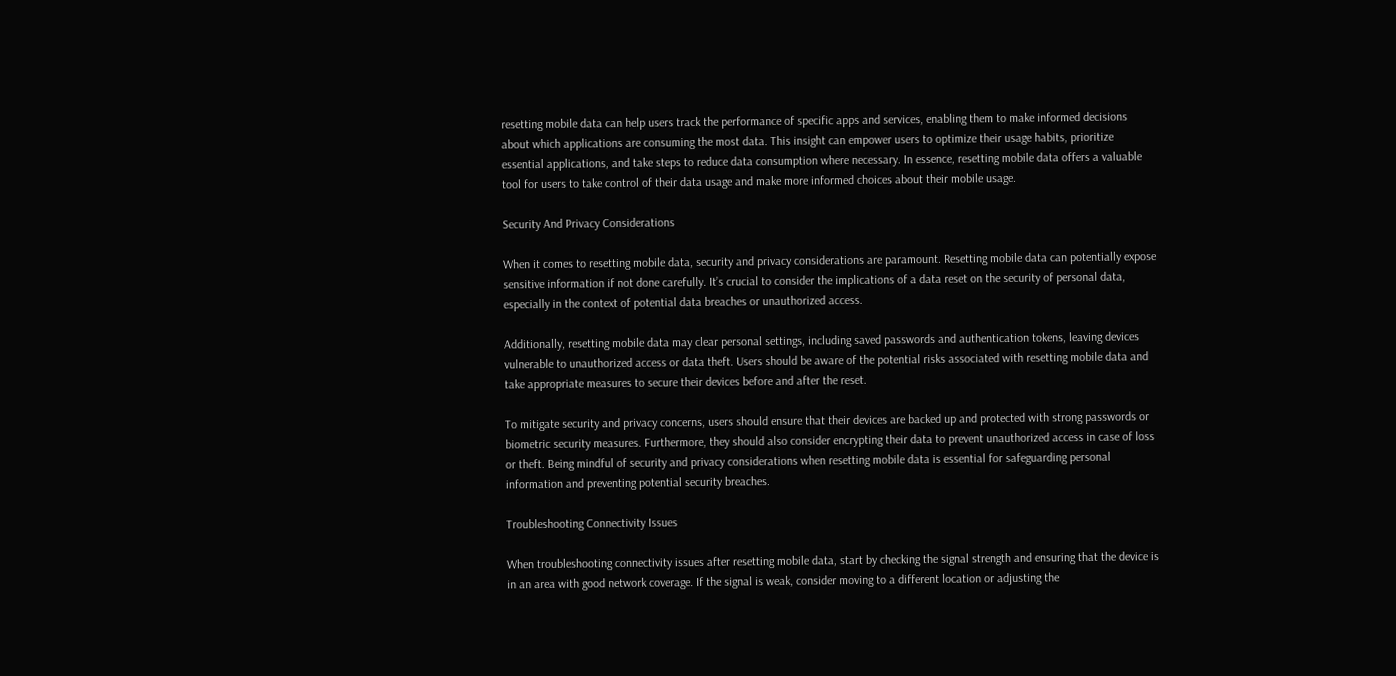resetting mobile data can help users track the performance of specific apps and services, enabling them to make informed decisions about which applications are consuming the most data. This insight can empower users to optimize their usage habits, prioritize essential applications, and take steps to reduce data consumption where necessary. In essence, resetting mobile data offers a valuable tool for users to take control of their data usage and make more informed choices about their mobile usage.

Security And Privacy Considerations

When it comes to resetting mobile data, security and privacy considerations are paramount. Resetting mobile data can potentially expose sensitive information if not done carefully. It’s crucial to consider the implications of a data reset on the security of personal data, especially in the context of potential data breaches or unauthorized access.

Additionally, resetting mobile data may clear personal settings, including saved passwords and authentication tokens, leaving devices vulnerable to unauthorized access or data theft. Users should be aware of the potential risks associated with resetting mobile data and take appropriate measures to secure their devices before and after the reset.

To mitigate security and privacy concerns, users should ensure that their devices are backed up and protected with strong passwords or biometric security measures. Furthermore, they should also consider encrypting their data to prevent unauthorized access in case of loss or theft. Being mindful of security and privacy considerations when resetting mobile data is essential for safeguarding personal information and preventing potential security breaches.

Troubleshooting Connectivity Issues

When troubleshooting connectivity issues after resetting mobile data, start by checking the signal strength and ensuring that the device is in an area with good network coverage. If the signal is weak, consider moving to a different location or adjusting the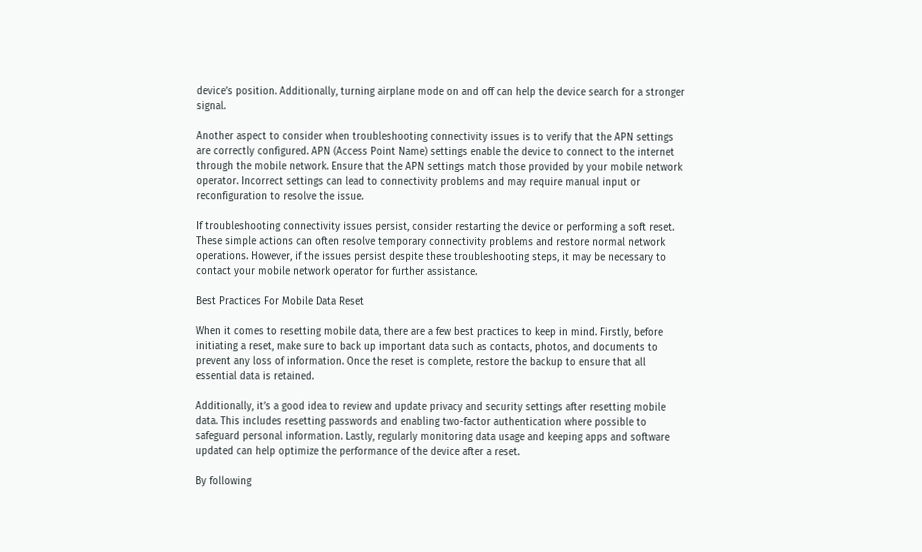device’s position. Additionally, turning airplane mode on and off can help the device search for a stronger signal.

Another aspect to consider when troubleshooting connectivity issues is to verify that the APN settings are correctly configured. APN (Access Point Name) settings enable the device to connect to the internet through the mobile network. Ensure that the APN settings match those provided by your mobile network operator. Incorrect settings can lead to connectivity problems and may require manual input or reconfiguration to resolve the issue.

If troubleshooting connectivity issues persist, consider restarting the device or performing a soft reset. These simple actions can often resolve temporary connectivity problems and restore normal network operations. However, if the issues persist despite these troubleshooting steps, it may be necessary to contact your mobile network operator for further assistance.

Best Practices For Mobile Data Reset

When it comes to resetting mobile data, there are a few best practices to keep in mind. Firstly, before initiating a reset, make sure to back up important data such as contacts, photos, and documents to prevent any loss of information. Once the reset is complete, restore the backup to ensure that all essential data is retained.

Additionally, it’s a good idea to review and update privacy and security settings after resetting mobile data. This includes resetting passwords and enabling two-factor authentication where possible to safeguard personal information. Lastly, regularly monitoring data usage and keeping apps and software updated can help optimize the performance of the device after a reset.

By following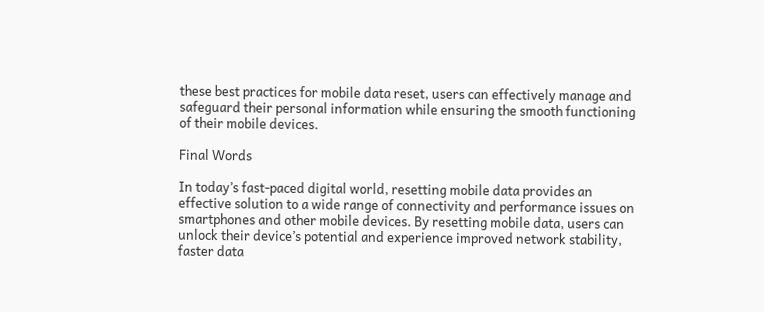these best practices for mobile data reset, users can effectively manage and safeguard their personal information while ensuring the smooth functioning of their mobile devices.

Final Words

In today’s fast-paced digital world, resetting mobile data provides an effective solution to a wide range of connectivity and performance issues on smartphones and other mobile devices. By resetting mobile data, users can unlock their device’s potential and experience improved network stability, faster data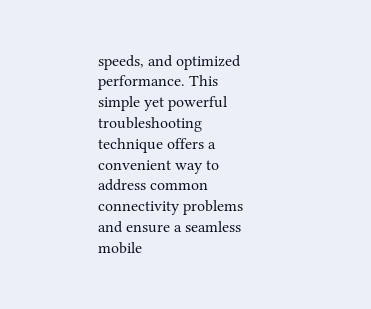speeds, and optimized performance. This simple yet powerful troubleshooting technique offers a convenient way to address common connectivity problems and ensure a seamless mobile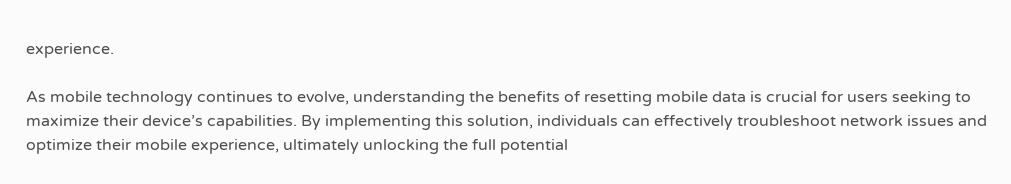experience.

As mobile technology continues to evolve, understanding the benefits of resetting mobile data is crucial for users seeking to maximize their device’s capabilities. By implementing this solution, individuals can effectively troubleshoot network issues and optimize their mobile experience, ultimately unlocking the full potential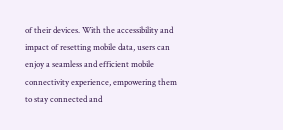of their devices. With the accessibility and impact of resetting mobile data, users can enjoy a seamless and efficient mobile connectivity experience, empowering them to stay connected and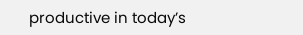productive in today’s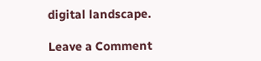digital landscape.

Leave a Comment